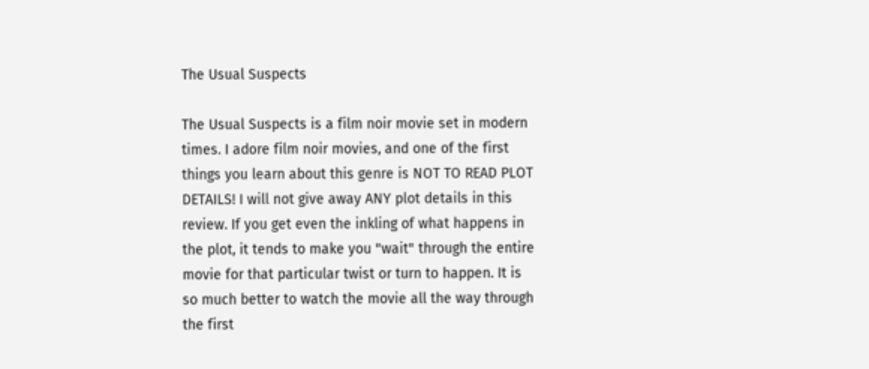The Usual Suspects

The Usual Suspects is a film noir movie set in modern times. I adore film noir movies, and one of the first things you learn about this genre is NOT TO READ PLOT DETAILS! I will not give away ANY plot details in this review. If you get even the inkling of what happens in the plot, it tends to make you "wait" through the entire movie for that particular twist or turn to happen. It is so much better to watch the movie all the way through the first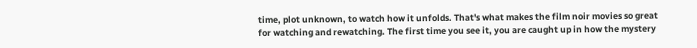time, plot unknown, to watch how it unfolds. That's what makes the film noir movies so great for watching and rewatching. The first time you see it, you are caught up in how the mystery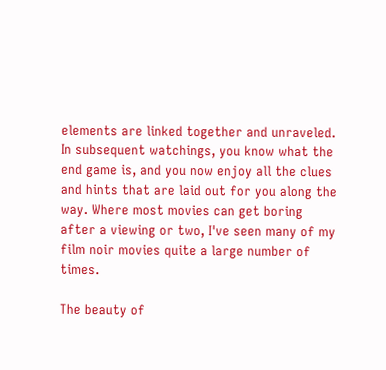elements are linked together and unraveled. In subsequent watchings, you know what the end game is, and you now enjoy all the clues and hints that are laid out for you along the way. Where most movies can get boring after a viewing or two, I've seen many of my film noir movies quite a large number of times.

The beauty of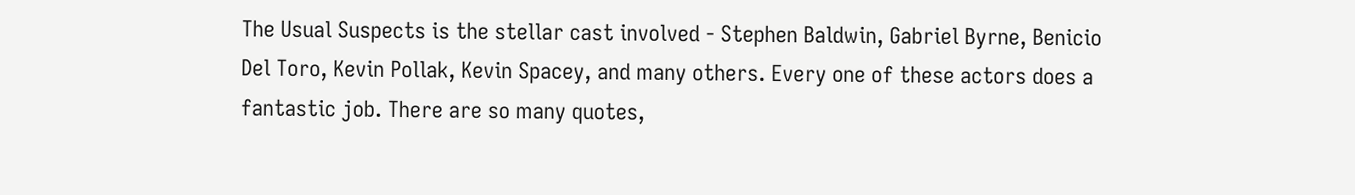The Usual Suspects is the stellar cast involved - Stephen Baldwin, Gabriel Byrne, Benicio Del Toro, Kevin Pollak, Kevin Spacey, and many others. Every one of these actors does a fantastic job. There are so many quotes,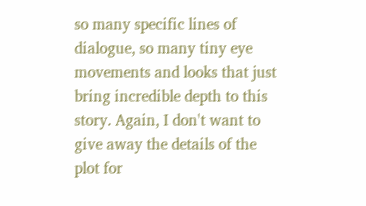so many specific lines of dialogue, so many tiny eye movements and looks that just bring incredible depth to this story. Again, I don't want to give away the details of the plot for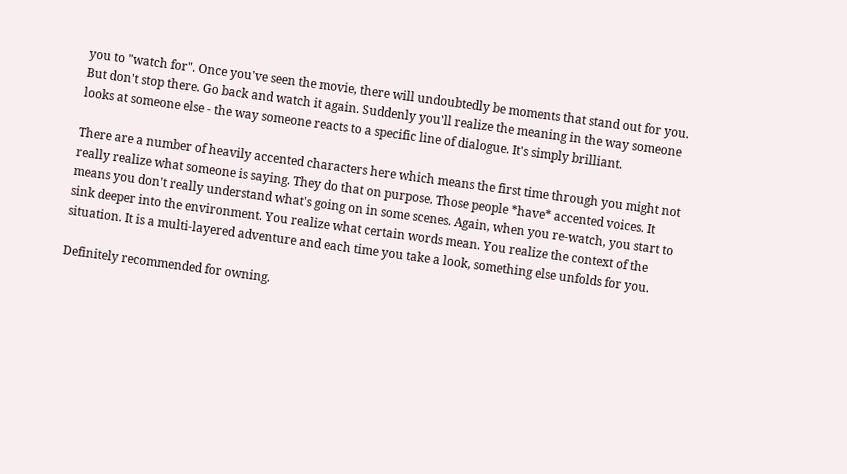you to "watch for". Once you've seen the movie, there will undoubtedly be moments that stand out for you. But don't stop there. Go back and watch it again. Suddenly you'll realize the meaning in the way someone looks at someone else - the way someone reacts to a specific line of dialogue. It's simply brilliant.

There are a number of heavily accented characters here which means the first time through you might not really realize what someone is saying. They do that on purpose. Those people *have* accented voices. It means you don't really understand what's going on in some scenes. Again, when you re-watch, you start to sink deeper into the environment. You realize what certain words mean. You realize the context of the situation. It is a multi-layered adventure and each time you take a look, something else unfolds for you.

Definitely recommended for owning.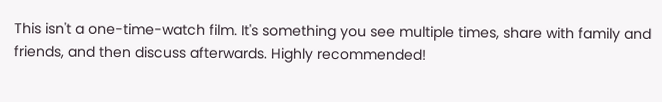This isn't a one-time-watch film. It's something you see multiple times, share with family and friends, and then discuss afterwards. Highly recommended!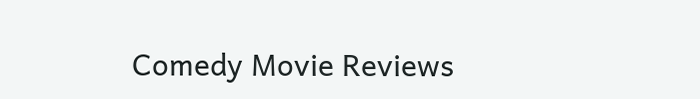Comedy Movie Reviews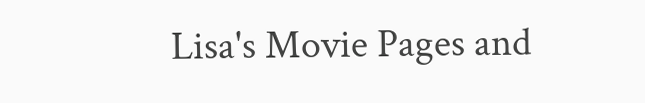Lisa's Movie Pages and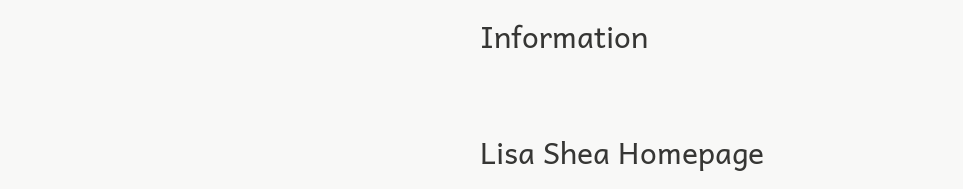Information

Lisa Shea Homepage